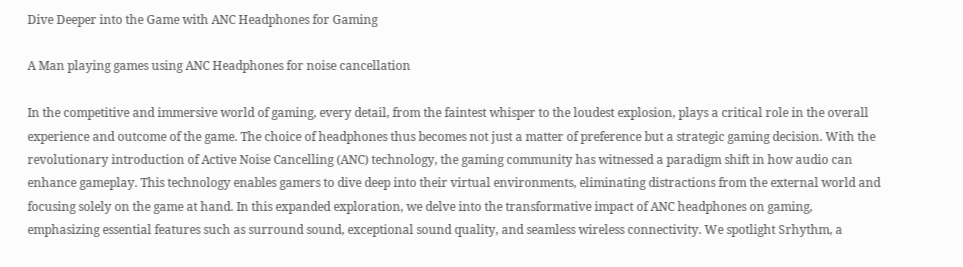Dive Deeper into the Game with ANC Headphones for Gaming

A Man playing games using ANC Headphones for noise cancellation

In the competitive and immersive world of gaming, every detail, from the faintest whisper to the loudest explosion, plays a critical role in the overall experience and outcome of the game. The choice of headphones thus becomes not just a matter of preference but a strategic gaming decision. With the revolutionary introduction of Active Noise Cancelling (ANC) technology, the gaming community has witnessed a paradigm shift in how audio can enhance gameplay. This technology enables gamers to dive deep into their virtual environments, eliminating distractions from the external world and focusing solely on the game at hand. In this expanded exploration, we delve into the transformative impact of ANC headphones on gaming, emphasizing essential features such as surround sound, exceptional sound quality, and seamless wireless connectivity. We spotlight Srhythm, a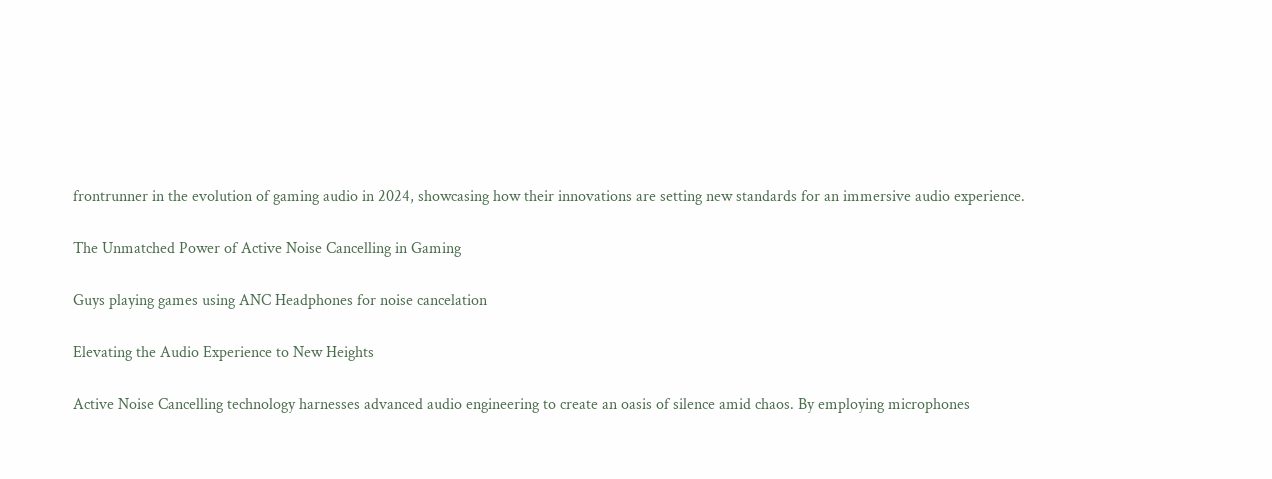frontrunner in the evolution of gaming audio in 2024, showcasing how their innovations are setting new standards for an immersive audio experience.

The Unmatched Power of Active Noise Cancelling in Gaming

Guys playing games using ANC Headphones for noise cancelation

Elevating the Audio Experience to New Heights

Active Noise Cancelling technology harnesses advanced audio engineering to create an oasis of silence amid chaos. By employing microphones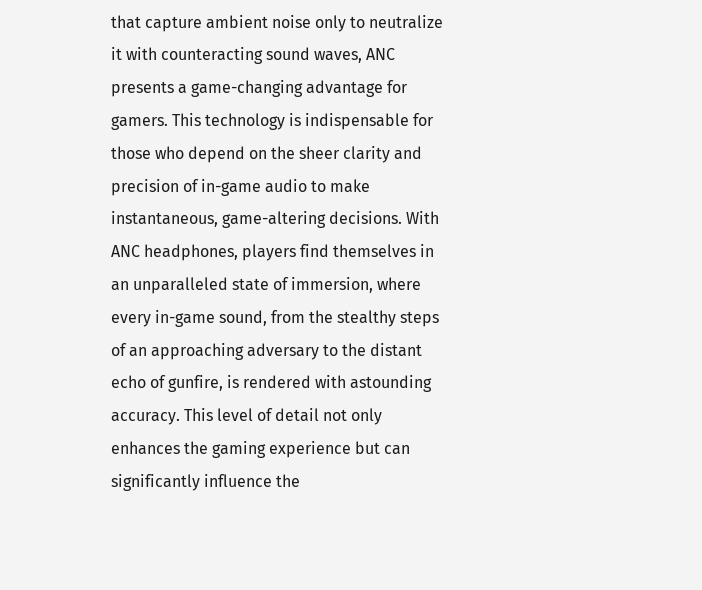that capture ambient noise only to neutralize it with counteracting sound waves, ANC presents a game-changing advantage for gamers. This technology is indispensable for those who depend on the sheer clarity and precision of in-game audio to make instantaneous, game-altering decisions. With ANC headphones, players find themselves in an unparalleled state of immersion, where every in-game sound, from the stealthy steps of an approaching adversary to the distant echo of gunfire, is rendered with astounding accuracy. This level of detail not only enhances the gaming experience but can significantly influence the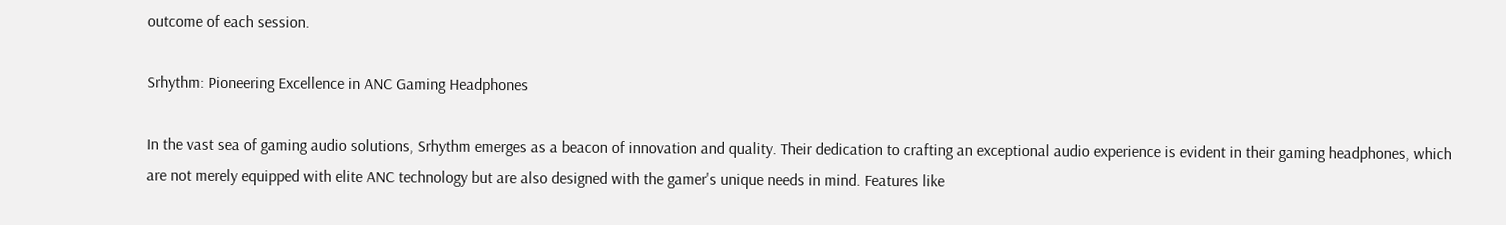outcome of each session.

Srhythm: Pioneering Excellence in ANC Gaming Headphones

In the vast sea of gaming audio solutions, Srhythm emerges as a beacon of innovation and quality. Their dedication to crafting an exceptional audio experience is evident in their gaming headphones, which are not merely equipped with elite ANC technology but are also designed with the gamer's unique needs in mind. Features like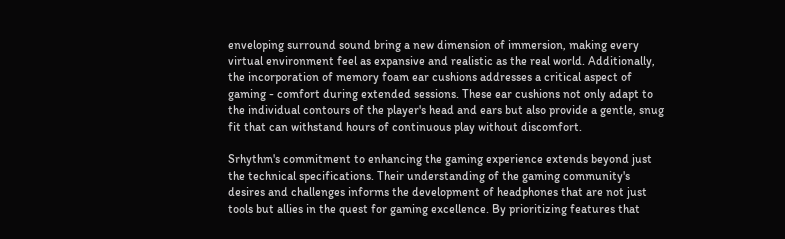enveloping surround sound bring a new dimension of immersion, making every virtual environment feel as expansive and realistic as the real world. Additionally, the incorporation of memory foam ear cushions addresses a critical aspect of gaming - comfort during extended sessions. These ear cushions not only adapt to the individual contours of the player's head and ears but also provide a gentle, snug fit that can withstand hours of continuous play without discomfort.

Srhythm's commitment to enhancing the gaming experience extends beyond just the technical specifications. Their understanding of the gaming community's desires and challenges informs the development of headphones that are not just tools but allies in the quest for gaming excellence. By prioritizing features that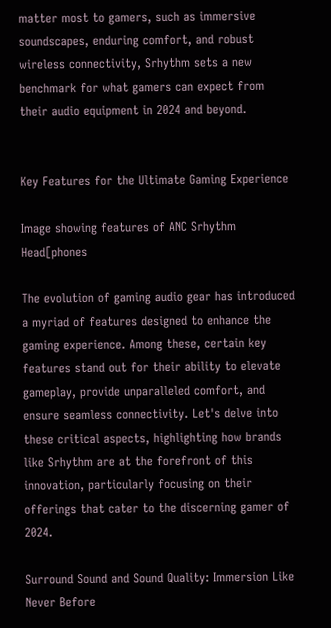matter most to gamers, such as immersive soundscapes, enduring comfort, and robust wireless connectivity, Srhythm sets a new benchmark for what gamers can expect from their audio equipment in 2024 and beyond.


Key Features for the Ultimate Gaming Experience

Image showing features of ANC Srhythm Head[phones

The evolution of gaming audio gear has introduced a myriad of features designed to enhance the gaming experience. Among these, certain key features stand out for their ability to elevate gameplay, provide unparalleled comfort, and ensure seamless connectivity. Let's delve into these critical aspects, highlighting how brands like Srhythm are at the forefront of this innovation, particularly focusing on their offerings that cater to the discerning gamer of 2024.

Surround Sound and Sound Quality: Immersion Like Never Before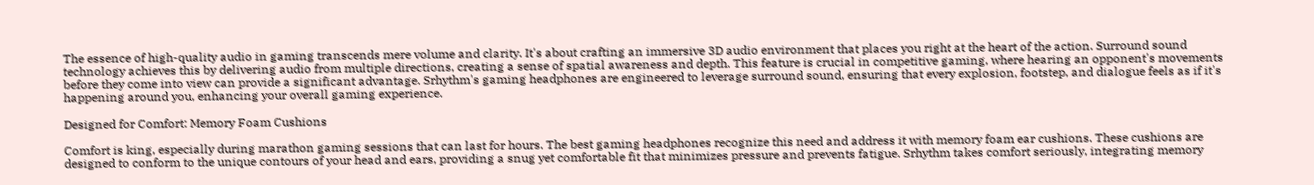The essence of high-quality audio in gaming transcends mere volume and clarity. It's about crafting an immersive 3D audio environment that places you right at the heart of the action. Surround sound technology achieves this by delivering audio from multiple directions, creating a sense of spatial awareness and depth. This feature is crucial in competitive gaming, where hearing an opponent's movements before they come into view can provide a significant advantage. Srhythm's gaming headphones are engineered to leverage surround sound, ensuring that every explosion, footstep, and dialogue feels as if it's happening around you, enhancing your overall gaming experience.

Designed for Comfort: Memory Foam Cushions

Comfort is king, especially during marathon gaming sessions that can last for hours. The best gaming headphones recognize this need and address it with memory foam ear cushions. These cushions are designed to conform to the unique contours of your head and ears, providing a snug yet comfortable fit that minimizes pressure and prevents fatigue. Srhythm takes comfort seriously, integrating memory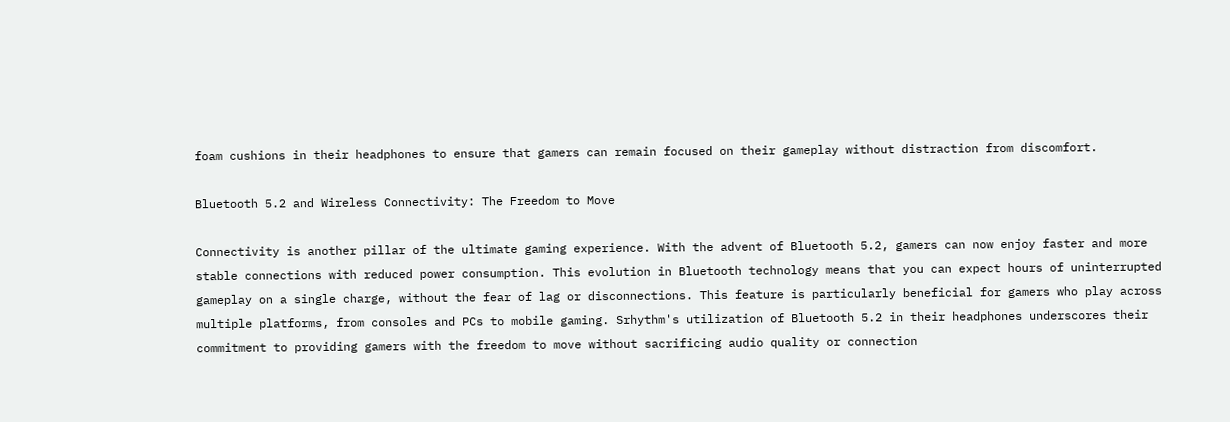foam cushions in their headphones to ensure that gamers can remain focused on their gameplay without distraction from discomfort.

Bluetooth 5.2 and Wireless Connectivity: The Freedom to Move

Connectivity is another pillar of the ultimate gaming experience. With the advent of Bluetooth 5.2, gamers can now enjoy faster and more stable connections with reduced power consumption. This evolution in Bluetooth technology means that you can expect hours of uninterrupted gameplay on a single charge, without the fear of lag or disconnections. This feature is particularly beneficial for gamers who play across multiple platforms, from consoles and PCs to mobile gaming. Srhythm's utilization of Bluetooth 5.2 in their headphones underscores their commitment to providing gamers with the freedom to move without sacrificing audio quality or connection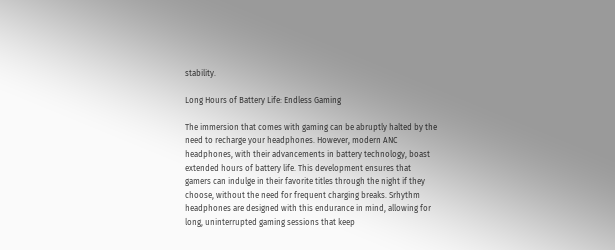stability.

Long Hours of Battery Life: Endless Gaming

The immersion that comes with gaming can be abruptly halted by the need to recharge your headphones. However, modern ANC headphones, with their advancements in battery technology, boast extended hours of battery life. This development ensures that gamers can indulge in their favorite titles through the night if they choose, without the need for frequent charging breaks. Srhythm headphones are designed with this endurance in mind, allowing for long, uninterrupted gaming sessions that keep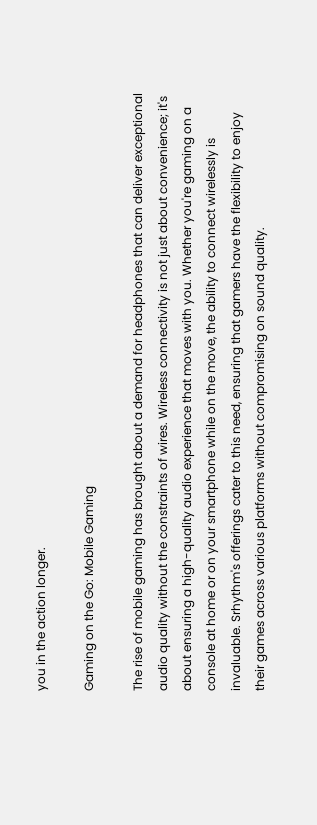you in the action longer.

Gaming on the Go: Mobile Gaming

The rise of mobile gaming has brought about a demand for headphones that can deliver exceptional audio quality without the constraints of wires. Wireless connectivity is not just about convenience; it's about ensuring a high-quality audio experience that moves with you. Whether you're gaming on a console at home or on your smartphone while on the move, the ability to connect wirelessly is invaluable. Srhythm's offerings cater to this need, ensuring that gamers have the flexibility to enjoy their games across various platforms without compromising on sound quality.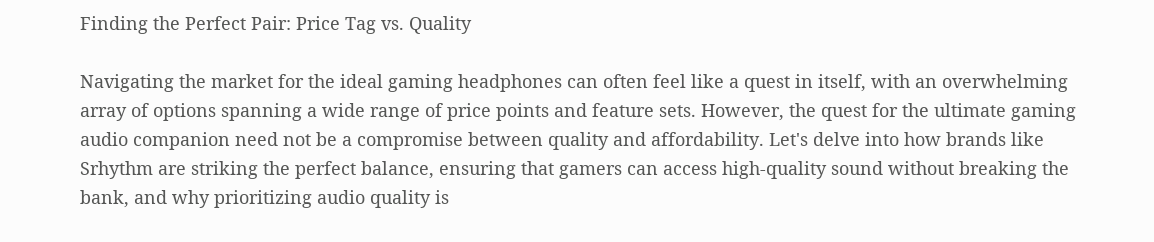Finding the Perfect Pair: Price Tag vs. Quality

Navigating the market for the ideal gaming headphones can often feel like a quest in itself, with an overwhelming array of options spanning a wide range of price points and feature sets. However, the quest for the ultimate gaming audio companion need not be a compromise between quality and affordability. Let's delve into how brands like Srhythm are striking the perfect balance, ensuring that gamers can access high-quality sound without breaking the bank, and why prioritizing audio quality is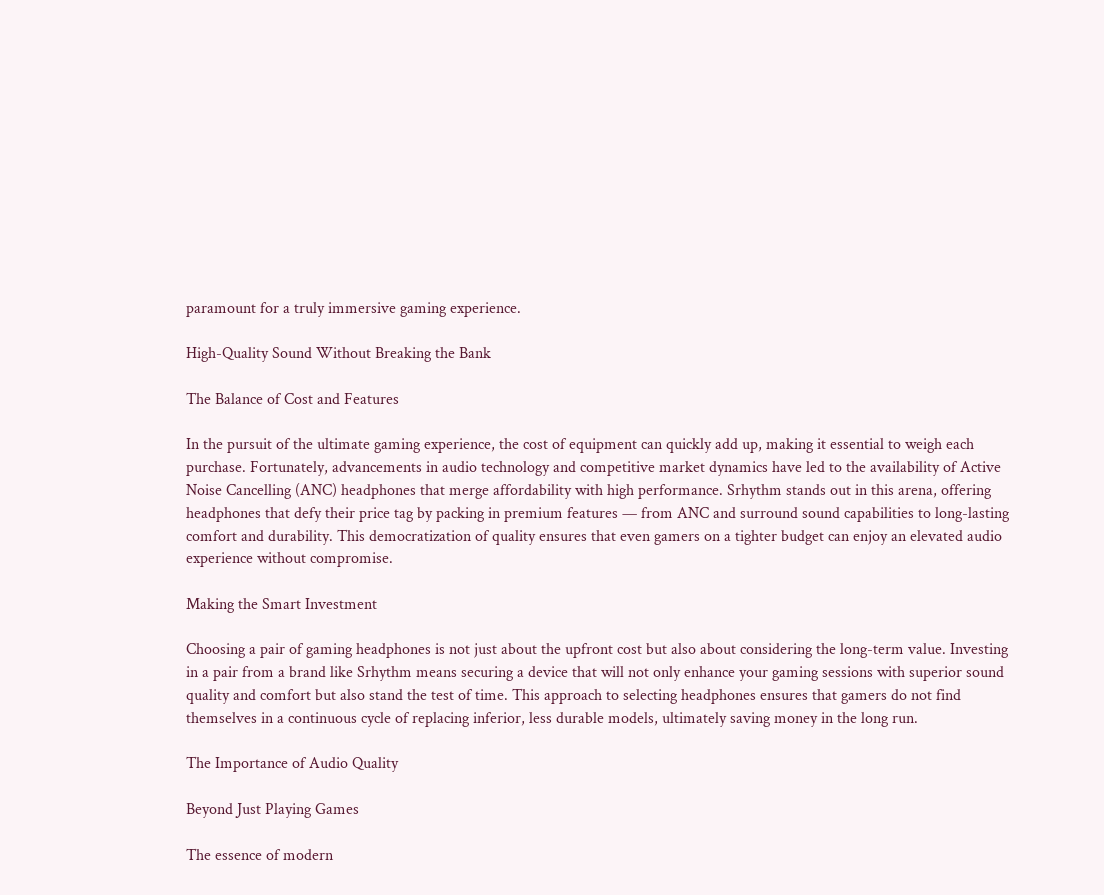paramount for a truly immersive gaming experience.

High-Quality Sound Without Breaking the Bank

The Balance of Cost and Features

In the pursuit of the ultimate gaming experience, the cost of equipment can quickly add up, making it essential to weigh each purchase. Fortunately, advancements in audio technology and competitive market dynamics have led to the availability of Active Noise Cancelling (ANC) headphones that merge affordability with high performance. Srhythm stands out in this arena, offering headphones that defy their price tag by packing in premium features — from ANC and surround sound capabilities to long-lasting comfort and durability. This democratization of quality ensures that even gamers on a tighter budget can enjoy an elevated audio experience without compromise.

Making the Smart Investment

Choosing a pair of gaming headphones is not just about the upfront cost but also about considering the long-term value. Investing in a pair from a brand like Srhythm means securing a device that will not only enhance your gaming sessions with superior sound quality and comfort but also stand the test of time. This approach to selecting headphones ensures that gamers do not find themselves in a continuous cycle of replacing inferior, less durable models, ultimately saving money in the long run.

The Importance of Audio Quality

Beyond Just Playing Games

The essence of modern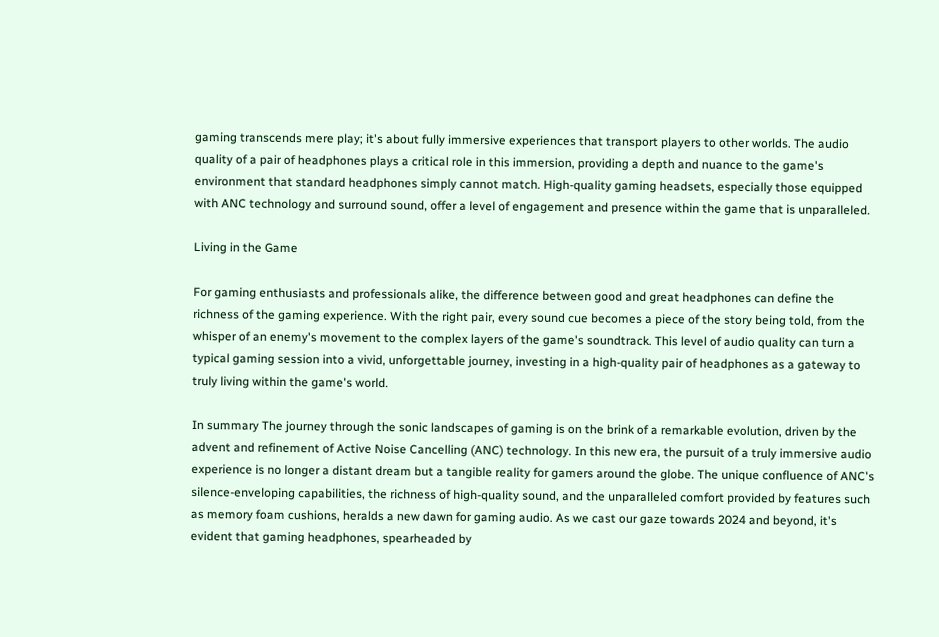gaming transcends mere play; it's about fully immersive experiences that transport players to other worlds. The audio quality of a pair of headphones plays a critical role in this immersion, providing a depth and nuance to the game's environment that standard headphones simply cannot match. High-quality gaming headsets, especially those equipped with ANC technology and surround sound, offer a level of engagement and presence within the game that is unparalleled.

Living in the Game

For gaming enthusiasts and professionals alike, the difference between good and great headphones can define the richness of the gaming experience. With the right pair, every sound cue becomes a piece of the story being told, from the whisper of an enemy's movement to the complex layers of the game's soundtrack. This level of audio quality can turn a typical gaming session into a vivid, unforgettable journey, investing in a high-quality pair of headphones as a gateway to truly living within the game's world.

In summary The journey through the sonic landscapes of gaming is on the brink of a remarkable evolution, driven by the advent and refinement of Active Noise Cancelling (ANC) technology. In this new era, the pursuit of a truly immersive audio experience is no longer a distant dream but a tangible reality for gamers around the globe. The unique confluence of ANC's silence-enveloping capabilities, the richness of high-quality sound, and the unparalleled comfort provided by features such as memory foam cushions, heralds a new dawn for gaming audio. As we cast our gaze towards 2024 and beyond, it's evident that gaming headphones, spearheaded by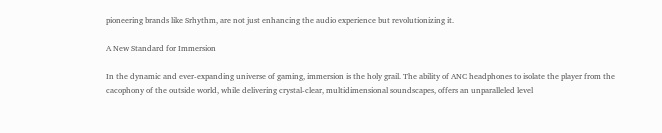pioneering brands like Srhythm, are not just enhancing the audio experience but revolutionizing it.

A New Standard for Immersion

In the dynamic and ever-expanding universe of gaming, immersion is the holy grail. The ability of ANC headphones to isolate the player from the cacophony of the outside world, while delivering crystal-clear, multidimensional soundscapes, offers an unparalleled level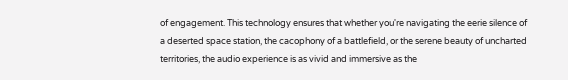of engagement. This technology ensures that whether you're navigating the eerie silence of a deserted space station, the cacophony of a battlefield, or the serene beauty of uncharted territories, the audio experience is as vivid and immersive as the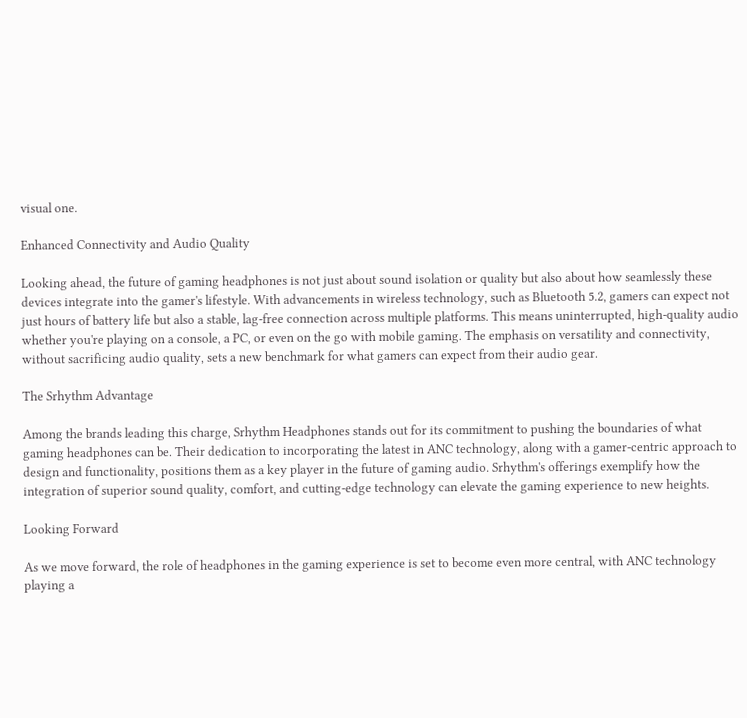visual one.

Enhanced Connectivity and Audio Quality

Looking ahead, the future of gaming headphones is not just about sound isolation or quality but also about how seamlessly these devices integrate into the gamer's lifestyle. With advancements in wireless technology, such as Bluetooth 5.2, gamers can expect not just hours of battery life but also a stable, lag-free connection across multiple platforms. This means uninterrupted, high-quality audio whether you're playing on a console, a PC, or even on the go with mobile gaming. The emphasis on versatility and connectivity, without sacrificing audio quality, sets a new benchmark for what gamers can expect from their audio gear.

The Srhythm Advantage

Among the brands leading this charge, Srhythm Headphones stands out for its commitment to pushing the boundaries of what gaming headphones can be. Their dedication to incorporating the latest in ANC technology, along with a gamer-centric approach to design and functionality, positions them as a key player in the future of gaming audio. Srhythm's offerings exemplify how the integration of superior sound quality, comfort, and cutting-edge technology can elevate the gaming experience to new heights.

Looking Forward

As we move forward, the role of headphones in the gaming experience is set to become even more central, with ANC technology playing a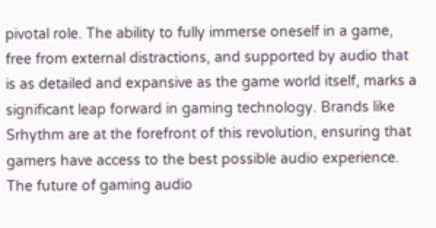pivotal role. The ability to fully immerse oneself in a game, free from external distractions, and supported by audio that is as detailed and expansive as the game world itself, marks a significant leap forward in gaming technology. Brands like Srhythm are at the forefront of this revolution, ensuring that gamers have access to the best possible audio experience. The future of gaming audio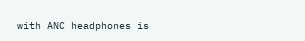with ANC headphones is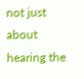not just about hearing the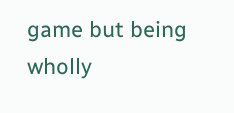game but being wholly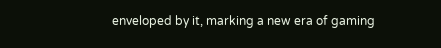enveloped by it, marking a new era of gaming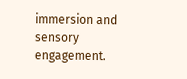immersion and sensory engagement.